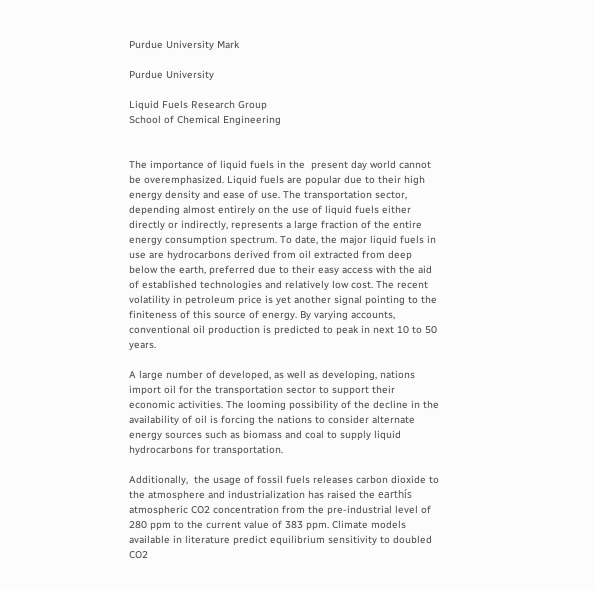Purdue University Mark

Purdue University

Liquid Fuels Research Group
School of Chemical Engineering


The importance of liquid fuels in the  present day world cannot be overemphasized. Liquid fuels are popular due to their high energy density and ease of use. The transportation sector, depending almost entirely on the use of liquid fuels either directly or indirectly, represents a large fraction of the entire energy consumption spectrum. To date, the major liquid fuels in use are hydrocarbons derived from oil extracted from deep below the earth, preferred due to their easy access with the aid of established technologies and relatively low cost. The recent volatility in petroleum price is yet another signal pointing to the finiteness of this source of energy. By varying accounts, conventional oil production is predicted to peak in next 10 to 50 years.

A large number of developed, as well as developing, nations import oil for the transportation sector to support their economic activities. The looming possibility of the decline in the availability of oil is forcing the nations to consider alternate energy sources such as biomass and coal to supply liquid hydrocarbons for transportation.

Additionally,  the usage of fossil fuels releases carbon dioxide to the atmosphere and industrialization has raised the earthís atmospheric CO2 concentration from the pre-industrial level of 280 ppm to the current value of 383 ppm. Climate models available in literature predict equilibrium sensitivity to doubled CO2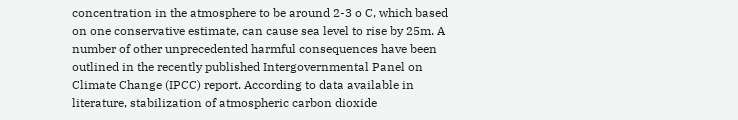concentration in the atmosphere to be around 2-3 o C, which based on one conservative estimate, can cause sea level to rise by 25m. A number of other unprecedented harmful consequences have been outlined in the recently published Intergovernmental Panel on Climate Change (IPCC) report. According to data available in literature, stabilization of atmospheric carbon dioxide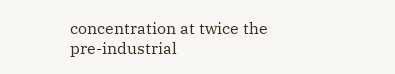concentration at twice the pre-industrial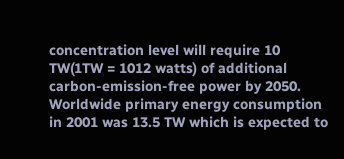concentration level will require 10 TW(1TW = 1012 watts) of additional carbon-emission-free power by 2050. Worldwide primary energy consumption in 2001 was 13.5 TW which is expected to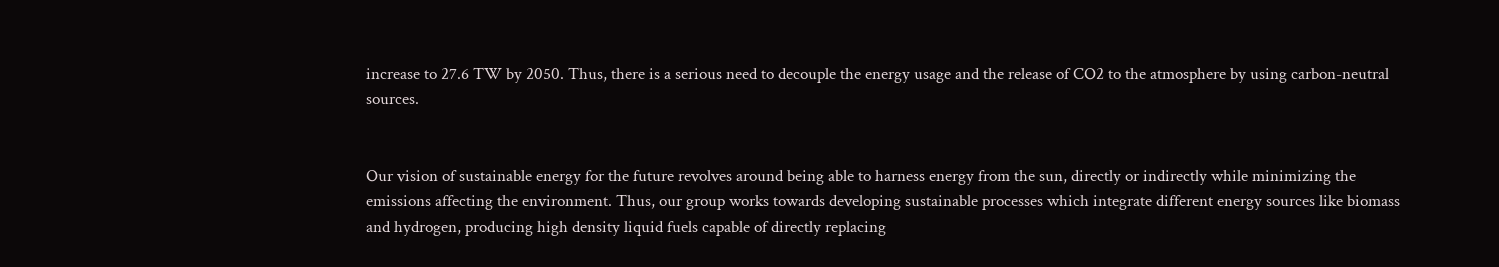increase to 27.6 TW by 2050. Thus, there is a serious need to decouple the energy usage and the release of CO2 to the atmosphere by using carbon-neutral sources.


Our vision of sustainable energy for the future revolves around being able to harness energy from the sun, directly or indirectly while minimizing the emissions affecting the environment. Thus, our group works towards developing sustainable processes which integrate different energy sources like biomass and hydrogen, producing high density liquid fuels capable of directly replacing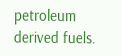petroleum derived fuels.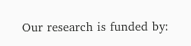Our research is funded by: